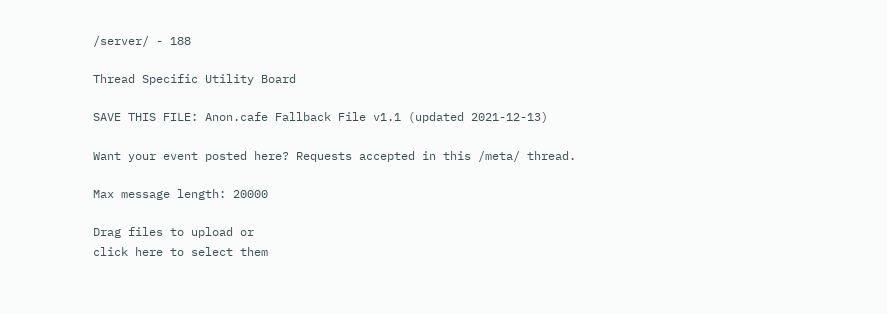/server/ - 188

Thread Specific Utility Board

SAVE THIS FILE: Anon.cafe Fallback File v1.1 (updated 2021-12-13)

Want your event posted here? Requests accepted in this /meta/ thread.

Max message length: 20000

Drag files to upload or
click here to select them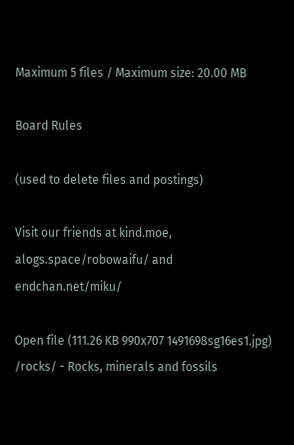Maximum 5 files / Maximum size: 20.00 MB

Board Rules

(used to delete files and postings)

Visit our friends at kind.moe, alogs.space/robowaifu/ and endchan.net/miku/

Open file (111.26 KB 990x707 1491698sg16es1.jpg)
/rocks/ - Rocks, minerals and fossils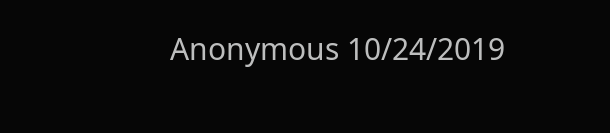Anonymous 10/24/2019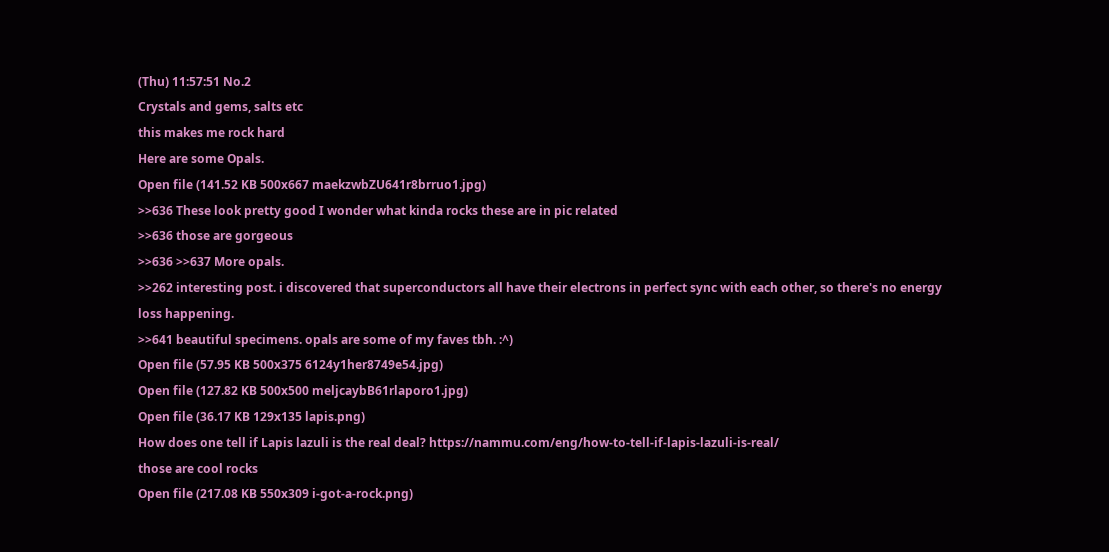(Thu) 11:57:51 No.2
Crystals and gems, salts etc
this makes me rock hard
Here are some Opals.
Open file (141.52 KB 500x667 maekzwbZU641r8brruo1.jpg)
>>636 These look pretty good I wonder what kinda rocks these are in pic related
>>636 those are gorgeous
>>636 >>637 More opals.
>>262 interesting post. i discovered that superconductors all have their electrons in perfect sync with each other, so there's no energy loss happening.
>>641 beautiful specimens. opals are some of my faves tbh. :^)
Open file (57.95 KB 500x375 6124y1her8749e54.jpg)
Open file (127.82 KB 500x500 meljcaybB61rlaporo1.jpg)
Open file (36.17 KB 129x135 lapis.png)
How does one tell if Lapis lazuli is the real deal? https://nammu.com/eng/how-to-tell-if-lapis-lazuli-is-real/
those are cool rocks
Open file (217.08 KB 550x309 i-got-a-rock.png)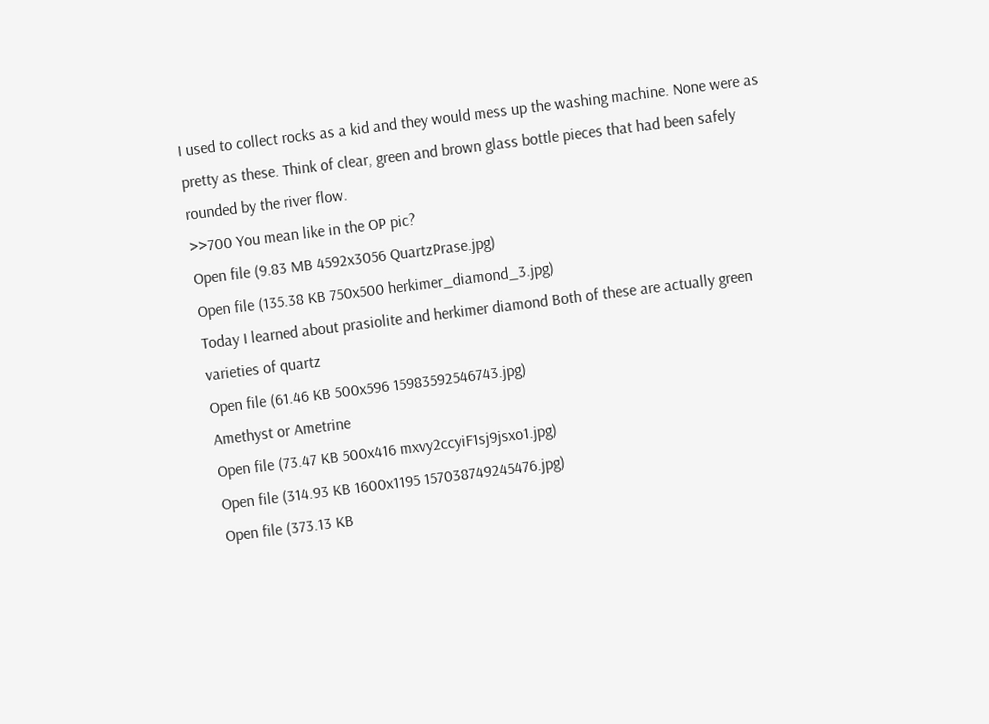I used to collect rocks as a kid and they would mess up the washing machine. None were as pretty as these. Think of clear, green and brown glass bottle pieces that had been safely rounded by the river flow.
>>700 You mean like in the OP pic?
Open file (9.83 MB 4592x3056 QuartzPrase.jpg)
Open file (135.38 KB 750x500 herkimer_diamond_3.jpg)
Today I learned about prasiolite and herkimer diamond Both of these are actually green varieties of quartz
Open file (61.46 KB 500x596 15983592546743.jpg)
Amethyst or Ametrine
Open file (73.47 KB 500x416 mxvy2ccyiF1sj9jsxo1.jpg)
Open file (314.93 KB 1600x1195 157038749245476.jpg)
Open file (373.13 KB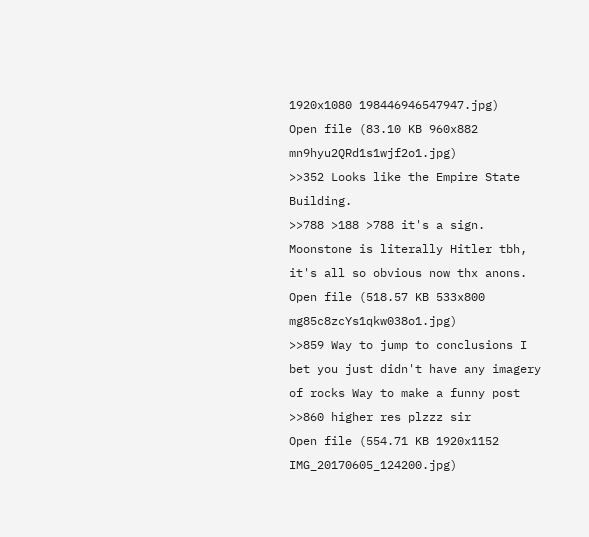1920x1080 198446946547947.jpg)
Open file (83.10 KB 960x882 mn9hyu2QRd1s1wjf2o1.jpg)
>>352 Looks like the Empire State Building.
>>788 >188 >788 it's a sign. Moonstone is literally Hitler tbh, it's all so obvious now thx anons.
Open file (518.57 KB 533x800 mg85c8zcYs1qkw038o1.jpg)
>>859 Way to jump to conclusions I bet you just didn't have any imagery of rocks Way to make a funny post
>>860 higher res plzzz sir
Open file (554.71 KB 1920x1152 IMG_20170605_124200.jpg)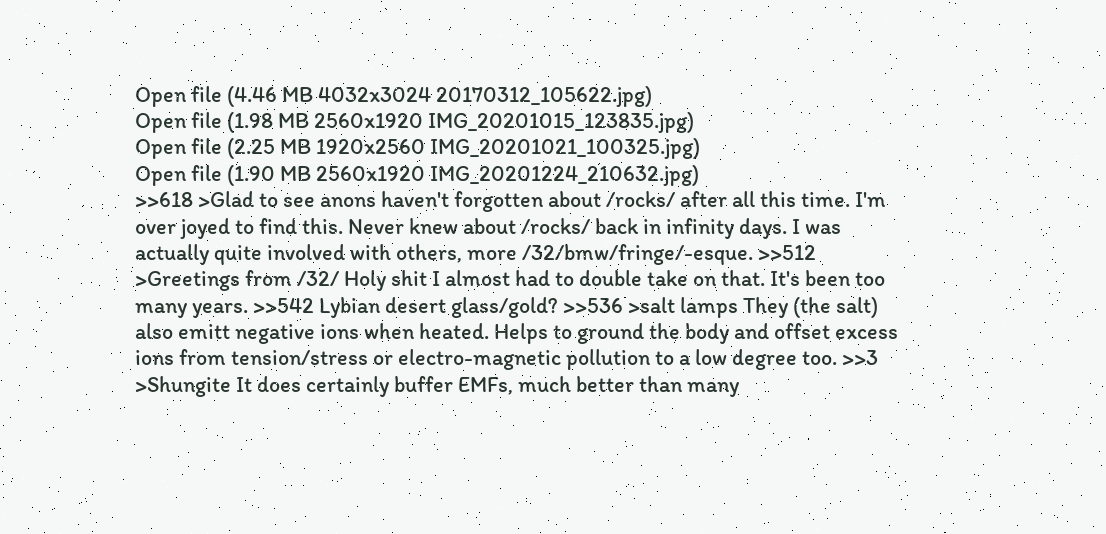Open file (4.46 MB 4032x3024 20170312_105622.jpg)
Open file (1.98 MB 2560x1920 IMG_20201015_123835.jpg)
Open file (2.25 MB 1920x2560 IMG_20201021_100325.jpg)
Open file (1.90 MB 2560x1920 IMG_20201224_210632.jpg)
>>618 >Glad to see anons haven't forgotten about /rocks/ after all this time. I'm over joyed to find this. Never knew about /rocks/ back in infinity days. I was actually quite involved with others, more /32/bmw/fringe/-esque. >>512 >Greetings from /32/ Holy shit I almost had to double take on that. It's been too many years. >>542 Lybian desert glass/gold? >>536 >salt lamps They (the salt) also emitt negative ions when heated. Helps to ground the body and offset excess ions from tension/stress or electro-magnetic pollution to a low degree too. >>3 >Shungite It does certainly buffer EMFs, much better than many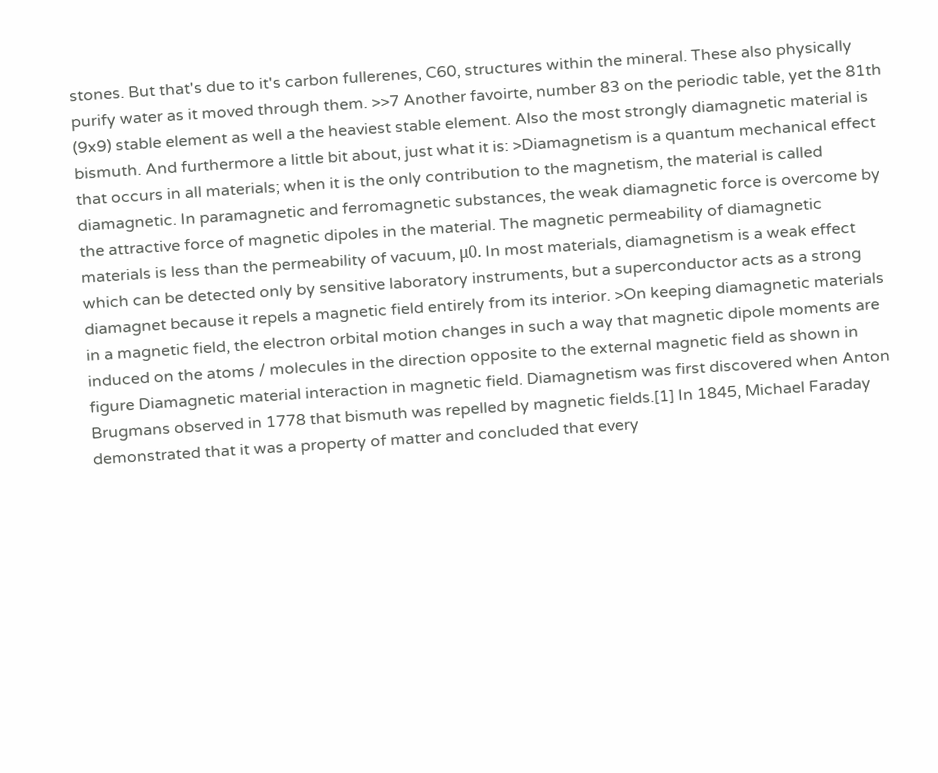stones. But that's due to it's carbon fullerenes, C60, structures within the mineral. These also physically purify water as it moved through them. >>7 Another favoirte, number 83 on the periodic table, yet the 81th (9x9) stable element as well a the heaviest stable element. Also the most strongly diamagnetic material is bismuth. And furthermore a little bit about, just what it is: >Diamagnetism is a quantum mechanical effect that occurs in all materials; when it is the only contribution to the magnetism, the material is called diamagnetic. In paramagnetic and ferromagnetic substances, the weak diamagnetic force is overcome by the attractive force of magnetic dipoles in the material. The magnetic permeability of diamagnetic materials is less than the permeability of vacuum, μ0. In most materials, diamagnetism is a weak effect which can be detected only by sensitive laboratory instruments, but a superconductor acts as a strong diamagnet because it repels a magnetic field entirely from its interior. >On keeping diamagnetic materials in a magnetic field, the electron orbital motion changes in such a way that magnetic dipole moments are induced on the atoms / molecules in the direction opposite to the external magnetic field as shown in figure Diamagnetic material interaction in magnetic field. Diamagnetism was first discovered when Anton Brugmans observed in 1778 that bismuth was repelled by magnetic fields.[1] In 1845, Michael Faraday demonstrated that it was a property of matter and concluded that every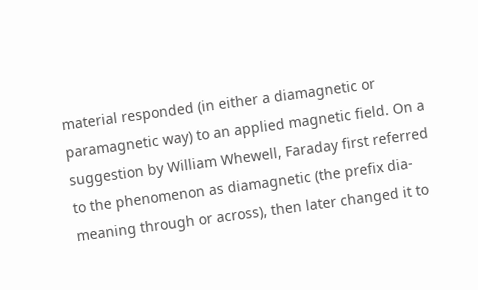material responded (in either a diamagnetic or paramagnetic way) to an applied magnetic field. On a suggestion by William Whewell, Faraday first referred to the phenomenon as diamagnetic (the prefix dia- meaning through or across), then later changed it to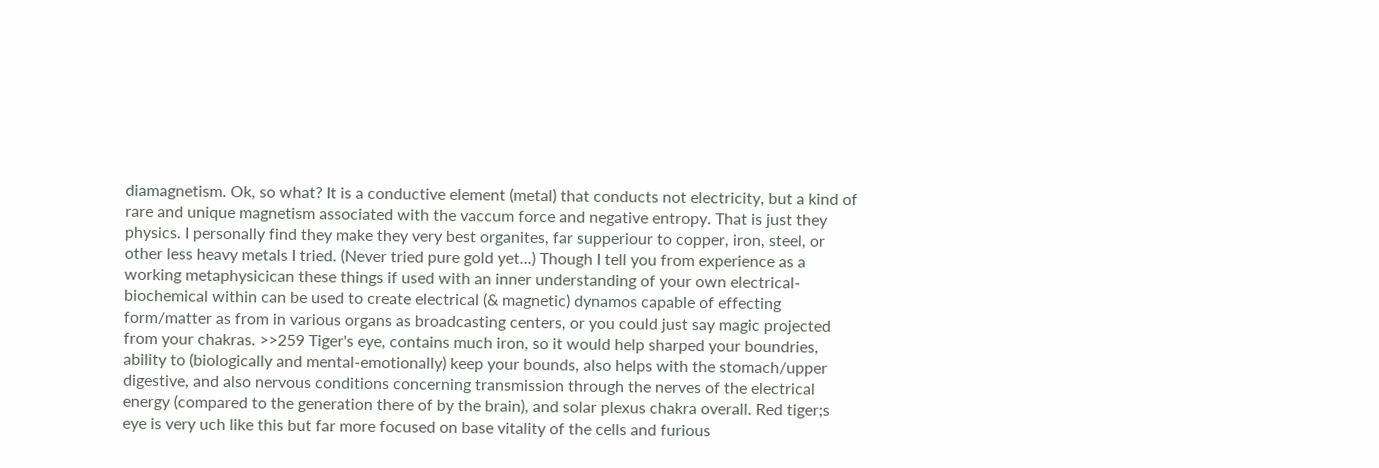diamagnetism. Ok, so what? It is a conductive element (metal) that conducts not electricity, but a kind of rare and unique magnetism associated with the vaccum force and negative entropy. That is just they physics. I personally find they make they very best organites, far supperiour to copper, iron, steel, or other less heavy metals I tried. (Never tried pure gold yet...) Though I tell you from experience as a working metaphysicican these things if used with an inner understanding of your own electrical-biochemical within can be used to create electrical (& magnetic) dynamos capable of effecting form/matter as from in various organs as broadcasting centers, or you could just say magic projected from your chakras. >>259 Tiger's eye, contains much iron, so it would help sharped your boundries, ability to (biologically and mental-emotionally) keep your bounds, also helps with the stomach/upper digestive, and also nervous conditions concerning transmission through the nerves of the electrical energy (compared to the generation there of by the brain), and solar plexus chakra overall. Red tiger;s eye is very uch like this but far more focused on base vitality of the cells and furious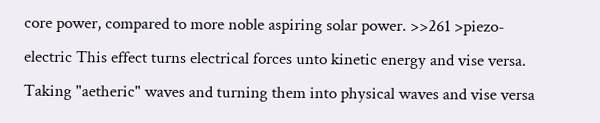core power, compared to more noble aspiring solar power. >>261 >piezo-electric This effect turns electrical forces unto kinetic energy and vise versa. Taking "aetheric" waves and turning them into physical waves and vise versa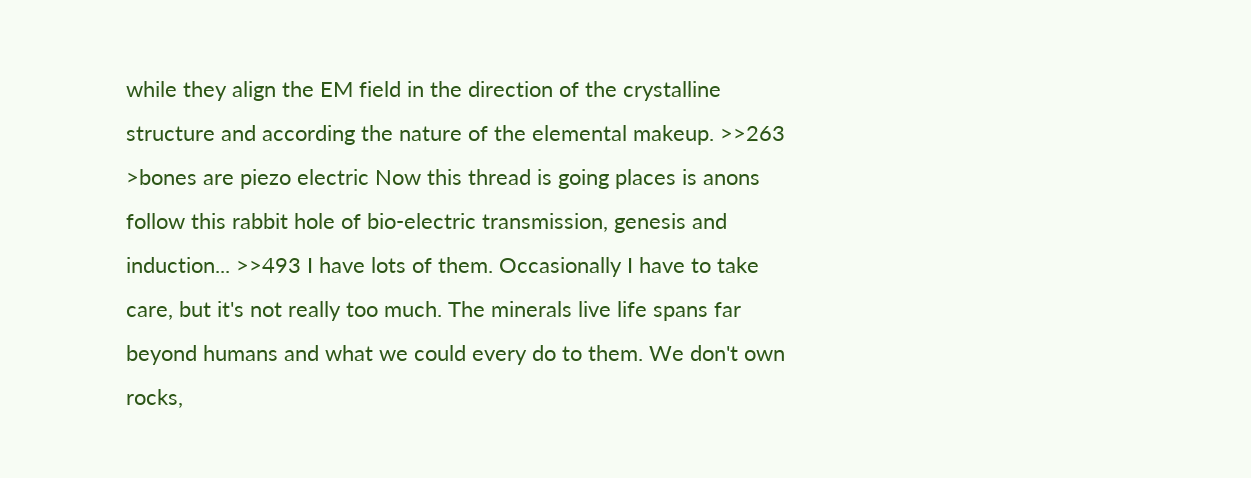while they align the EM field in the direction of the crystalline structure and according the nature of the elemental makeup. >>263 >bones are piezo electric Now this thread is going places is anons follow this rabbit hole of bio-electric transmission, genesis and induction... >>493 I have lots of them. Occasionally I have to take care, but it's not really too much. The minerals live life spans far beyond humans and what we could every do to them. We don't own rocks,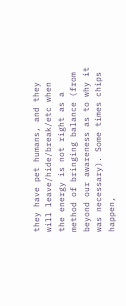they have pet humans, and they will leave/hide/break/etc when the energy is not right as a method of bringing balance (from beyond our awareness as to why it was necessary). Some times chips happen,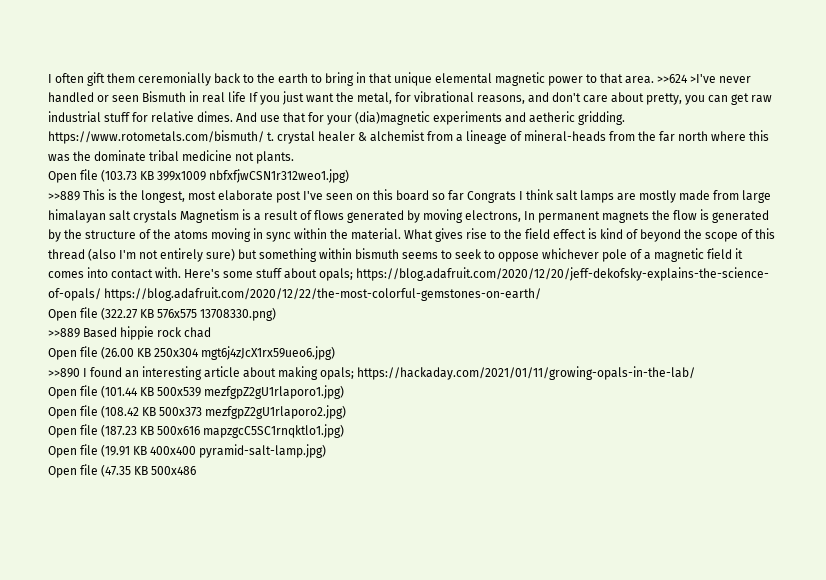I often gift them ceremonially back to the earth to bring in that unique elemental magnetic power to that area. >>624 >I've never handled or seen Bismuth in real life If you just want the metal, for vibrational reasons, and don't care about pretty, you can get raw industrial stuff for relative dimes. And use that for your (dia)magnetic experiments and aetheric gridding. https://www.rotometals.com/bismuth/ t. crystal healer & alchemist from a lineage of mineral-heads from the far north where this was the dominate tribal medicine not plants.
Open file (103.73 KB 399x1009 nbfxfjwCSN1r312weo1.jpg)
>>889 This is the longest, most elaborate post I've seen on this board so far Congrats I think salt lamps are mostly made from large himalayan salt crystals Magnetism is a result of flows generated by moving electrons, In permanent magnets the flow is generated by the structure of the atoms moving in sync within the material. What gives rise to the field effect is kind of beyond the scope of this thread (also I'm not entirely sure) but something within bismuth seems to seek to oppose whichever pole of a magnetic field it comes into contact with. Here's some stuff about opals; https://blog.adafruit.com/2020/12/20/jeff-dekofsky-explains-the-science-of-opals/ https://blog.adafruit.com/2020/12/22/the-most-colorful-gemstones-on-earth/
Open file (322.27 KB 576x575 13708330.png)
>>889 Based hippie rock chad
Open file (26.00 KB 250x304 mgt6j4zJcX1rx59ueo6.jpg)
>>890 I found an interesting article about making opals; https://hackaday.com/2021/01/11/growing-opals-in-the-lab/
Open file (101.44 KB 500x539 mezfgpZ2gU1rlaporo1.jpg)
Open file (108.42 KB 500x373 mezfgpZ2gU1rlaporo2.jpg)
Open file (187.23 KB 500x616 mapzgcC5SC1rnqktlo1.jpg)
Open file (19.91 KB 400x400 pyramid-salt-lamp.jpg)
Open file (47.35 KB 500x486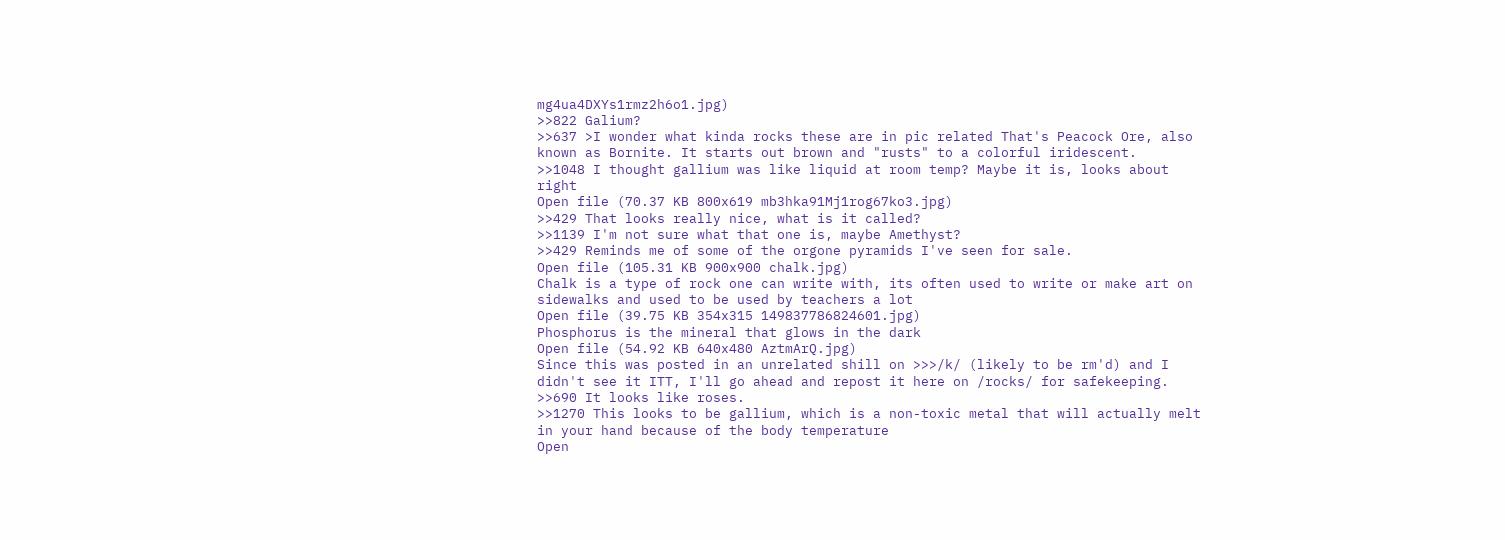mg4ua4DXYs1rmz2h6o1.jpg)
>>822 Galium?
>>637 >I wonder what kinda rocks these are in pic related That's Peacock Ore, also known as Bornite. It starts out brown and "rusts" to a colorful iridescent.
>>1048 I thought gallium was like liquid at room temp? Maybe it is, looks about right
Open file (70.37 KB 800x619 mb3hka91Mj1rog67ko3.jpg)
>>429 That looks really nice, what is it called?
>>1139 I'm not sure what that one is, maybe Amethyst?
>>429 Reminds me of some of the orgone pyramids I've seen for sale.
Open file (105.31 KB 900x900 chalk.jpg)
Chalk is a type of rock one can write with, its often used to write or make art on sidewalks and used to be used by teachers a lot
Open file (39.75 KB 354x315 149837786824601.jpg)
Phosphorus is the mineral that glows in the dark
Open file (54.92 KB 640x480 AztmArQ.jpg)
Since this was posted in an unrelated shill on >>>/k/ (likely to be rm'd) and I didn't see it ITT, I'll go ahead and repost it here on /rocks/ for safekeeping.
>>690 It looks like roses.
>>1270 This looks to be gallium, which is a non-toxic metal that will actually melt in your hand because of the body temperature
Open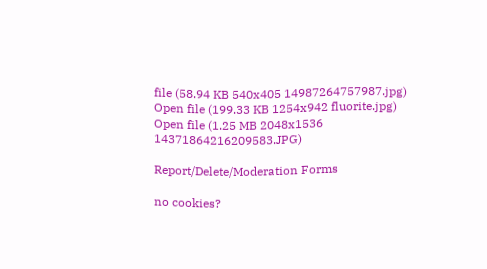file (58.94 KB 540x405 14987264757987.jpg)
Open file (199.33 KB 1254x942 fluorite.jpg)
Open file (1.25 MB 2048x1536 14371864216209583.JPG)

Report/Delete/Moderation Forms

no cookies?